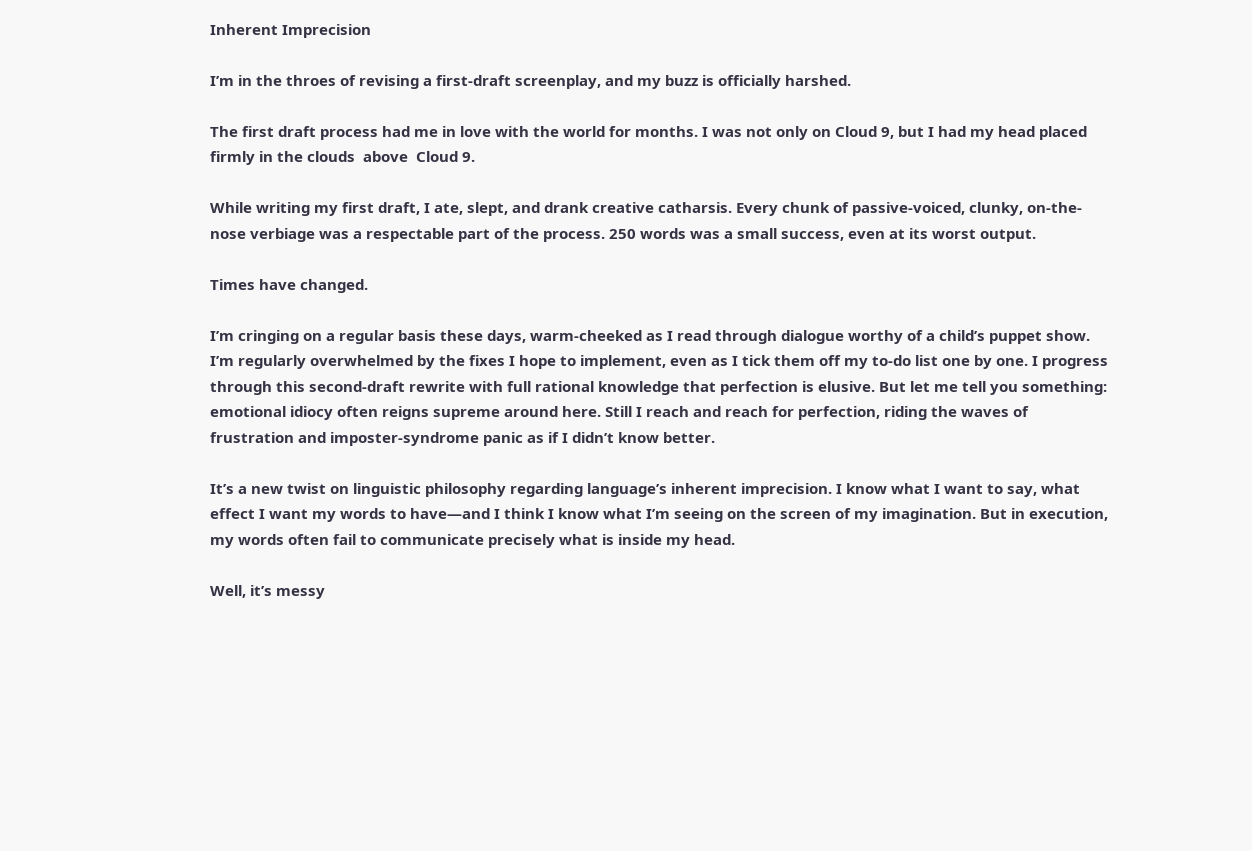Inherent Imprecision

I’m in the throes of revising a first-draft screenplay, and my buzz is officially harshed.

The first draft process had me in love with the world for months. I was not only on Cloud 9, but I had my head placed firmly in the clouds  above  Cloud 9.

While writing my first draft, I ate, slept, and drank creative catharsis. Every chunk of passive-voiced, clunky, on-the-nose verbiage was a respectable part of the process. 250 words was a small success, even at its worst output.

Times have changed.

I’m cringing on a regular basis these days, warm-cheeked as I read through dialogue worthy of a child’s puppet show. I’m regularly overwhelmed by the fixes I hope to implement, even as I tick them off my to-do list one by one. I progress through this second-draft rewrite with full rational knowledge that perfection is elusive. But let me tell you something: emotional idiocy often reigns supreme around here. Still I reach and reach for perfection, riding the waves of frustration and imposter-syndrome panic as if I didn’t know better.

It’s a new twist on linguistic philosophy regarding language’s inherent imprecision. I know what I want to say, what effect I want my words to have—and I think I know what I’m seeing on the screen of my imagination. But in execution, my words often fail to communicate precisely what is inside my head.

Well, it’s messy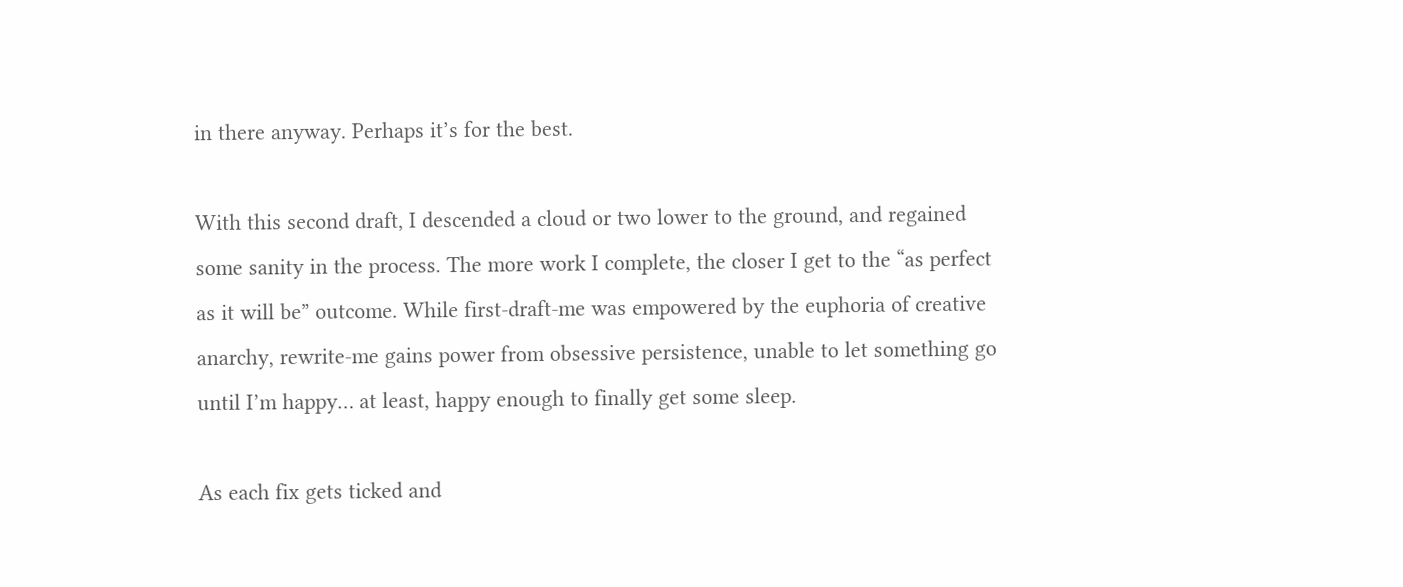in there anyway. Perhaps it’s for the best.

With this second draft, I descended a cloud or two lower to the ground, and regained some sanity in the process. The more work I complete, the closer I get to the “as perfect as it will be” outcome. While first-draft-me was empowered by the euphoria of creative anarchy, rewrite-me gains power from obsessive persistence, unable to let something go until I’m happy… at least, happy enough to finally get some sleep.

As each fix gets ticked and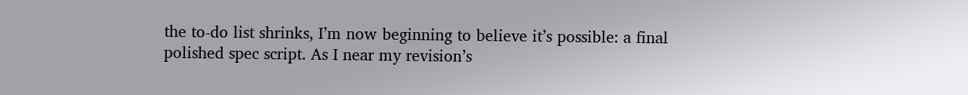the to-do list shrinks, I’m now beginning to believe it’s possible: a final polished spec script. As I near my revision’s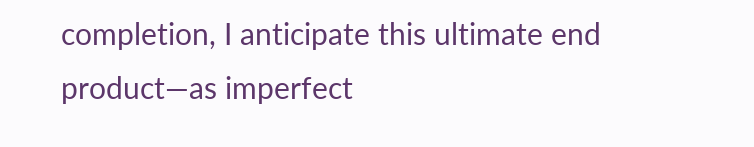completion, I anticipate this ultimate end product—as imperfect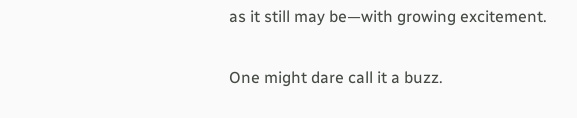as it still may be—with growing excitement.

One might dare call it a buzz.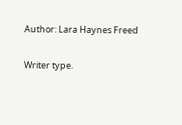Author: Lara Haynes Freed

Writer type.